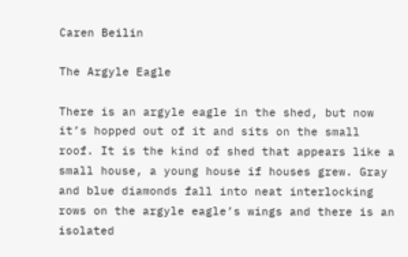Caren Beilin

The Argyle Eagle

There is an argyle eagle in the shed, but now it’s hopped out of it and sits on the small roof. It is the kind of shed that appears like a small house, a young house if houses grew. Gray and blue diamonds fall into neat interlocking rows on the argyle eagle’s wings and there is an isolated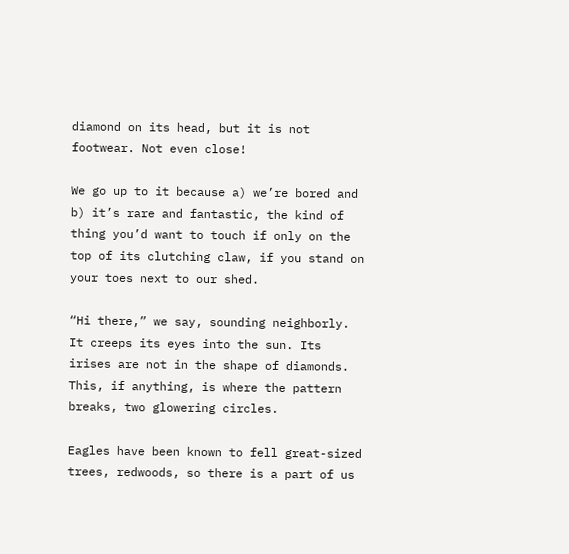diamond on its head, but it is not footwear. Not even close!

We go up to it because a) we’re bored and b) it’s rare and fantastic, the kind of thing you’d want to touch if only on the top of its clutching claw, if you stand on your toes next to our shed.

“Hi there,” we say, sounding neighborly. It creeps its eyes into the sun. Its irises are not in the shape of diamonds. This, if anything, is where the pattern breaks, two glowering circles.

Eagles have been known to fell great-sized trees, redwoods, so there is a part of us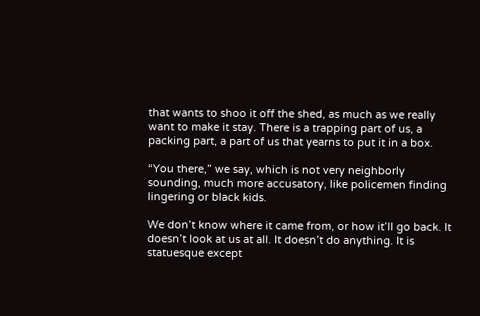that wants to shoo it off the shed, as much as we really want to make it stay. There is a trapping part of us, a packing part, a part of us that yearns to put it in a box.

“You there,” we say, which is not very neighborly sounding, much more accusatory, like policemen finding lingering or black kids.

We don’t know where it came from, or how it’ll go back. It doesn’t look at us at all. It doesn’t do anything. It is statuesque except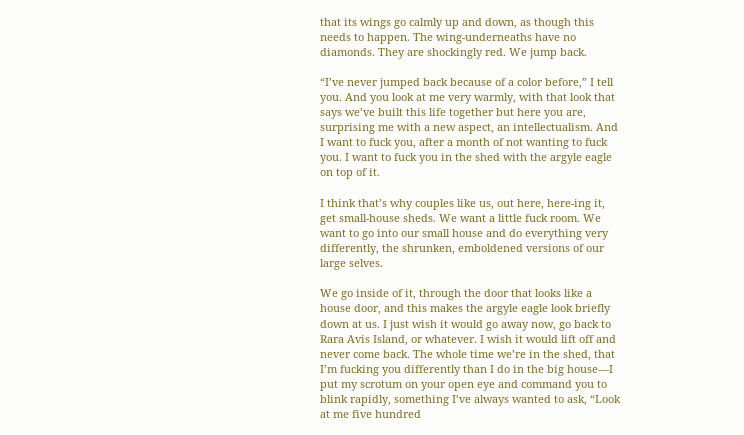that its wings go calmly up and down, as though this needs to happen. The wing-underneaths have no diamonds. They are shockingly red. We jump back.

“I’ve never jumped back because of a color before,” I tell you. And you look at me very warmly, with that look that says we’ve built this life together but here you are, surprising me with a new aspect, an intellectualism. And I want to fuck you, after a month of not wanting to fuck you. I want to fuck you in the shed with the argyle eagle on top of it.

I think that’s why couples like us, out here, here-ing it, get small-house sheds. We want a little fuck room. We want to go into our small house and do everything very differently, the shrunken, emboldened versions of our large selves.

We go inside of it, through the door that looks like a house door, and this makes the argyle eagle look briefly down at us. I just wish it would go away now, go back to Rara Avis Island, or whatever. I wish it would lift off and never come back. The whole time we’re in the shed, that I’m fucking you differently than I do in the big house—I put my scrotum on your open eye and command you to blink rapidly, something I’ve always wanted to ask, “Look at me five hundred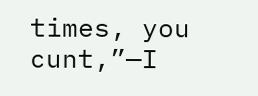times, you cunt,”—I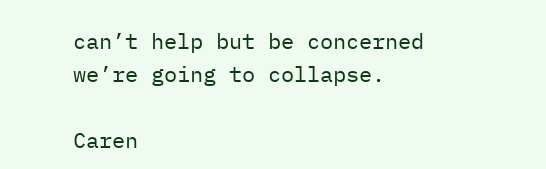can’t help but be concerned we’re going to collapse.

Caren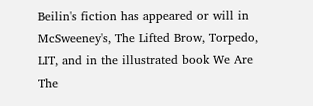Beilin's fiction has appeared or will in McSweeney's, The Lifted Brow, Torpedo, LIT, and in the illustrated book We Are The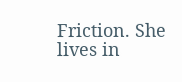Friction. She lives in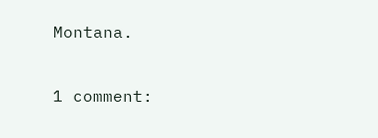Montana.

1 comment: